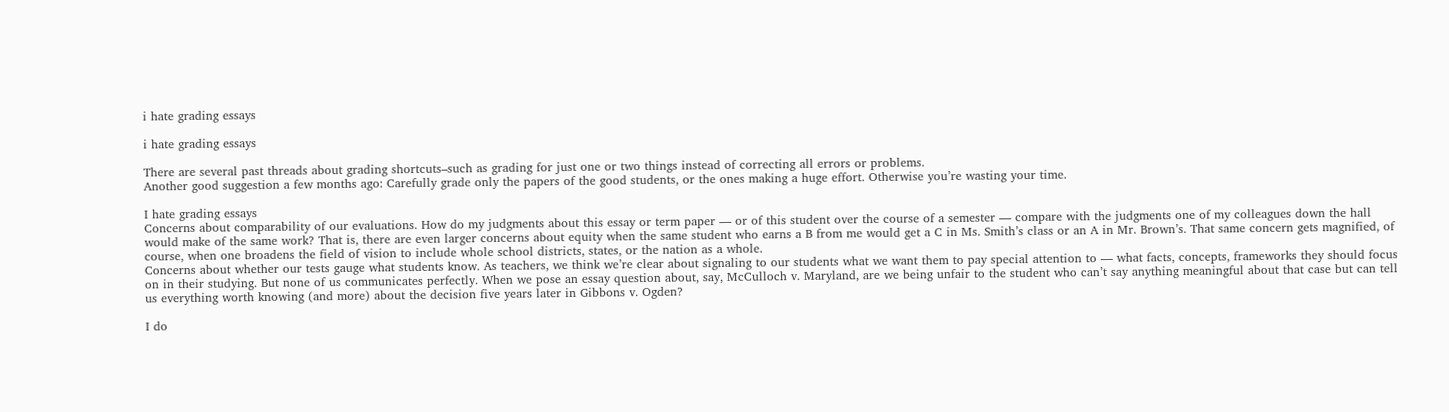i hate grading essays

i hate grading essays

There are several past threads about grading shortcuts–such as grading for just one or two things instead of correcting all errors or problems.
Another good suggestion a few months ago: Carefully grade only the papers of the good students, or the ones making a huge effort. Otherwise you’re wasting your time.

I hate grading essays
Concerns about comparability of our evaluations. How do my judgments about this essay or term paper — or of this student over the course of a semester — compare with the judgments one of my colleagues down the hall would make of the same work? That is, there are even larger concerns about equity when the same student who earns a B from me would get a C in Ms. Smith’s class or an A in Mr. Brown’s. That same concern gets magnified, of course, when one broadens the field of vision to include whole school districts, states, or the nation as a whole.
Concerns about whether our tests gauge what students know. As teachers, we think we’re clear about signaling to our students what we want them to pay special attention to — what facts, concepts, frameworks they should focus on in their studying. But none of us communicates perfectly. When we pose an essay question about, say, McCulloch v. Maryland, are we being unfair to the student who can’t say anything meaningful about that case but can tell us everything worth knowing (and more) about the decision five years later in Gibbons v. Ogden?

I do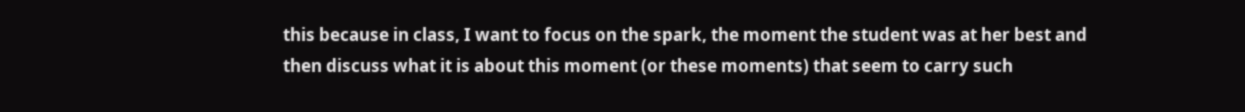this because in class, I want to focus on the spark, the moment the student was at her best and then discuss what it is about this moment (or these moments) that seem to carry such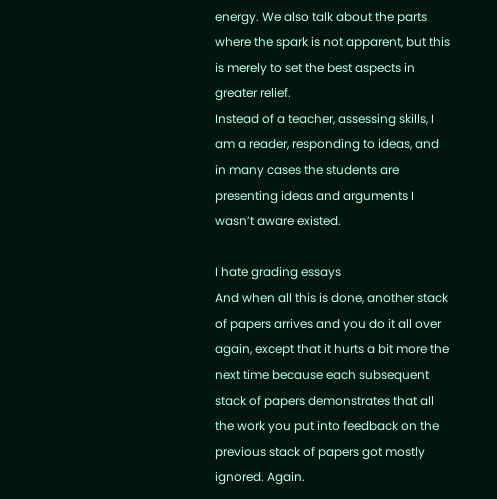energy. We also talk about the parts where the spark is not apparent, but this is merely to set the best aspects in greater relief.
Instead of a teacher, assessing skills, I am a reader, responding to ideas, and in many cases the students are presenting ideas and arguments I wasn’t aware existed.

I hate grading essays
And when all this is done, another stack of papers arrives and you do it all over again, except that it hurts a bit more the next time because each subsequent stack of papers demonstrates that all the work you put into feedback on the previous stack of papers got mostly ignored. Again.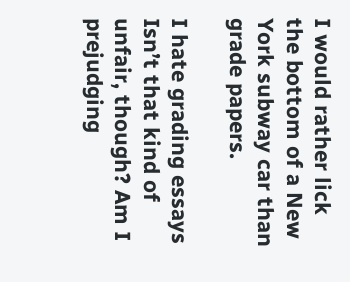I would rather lick the bottom of a New York subway car than grade papers.

I hate grading essays
Isn’t that kind of unfair, though? Am I prejudging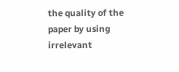the quality of the paper by using irrelevant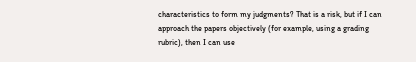characteristics to form my judgments? That is a risk, but if I can approach the papers objectively (for example, using a grading rubric), then I can use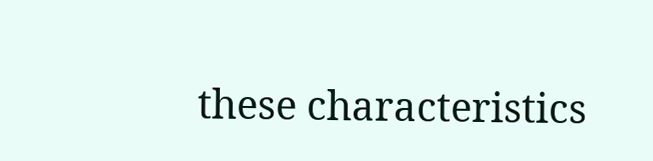these characteristics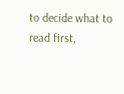to decide what to read first,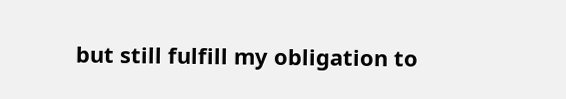but still fulfill my obligation to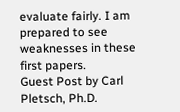evaluate fairly. I am prepared to see weaknesses in these first papers.
Guest Post by Carl Pletsch, Ph.D.